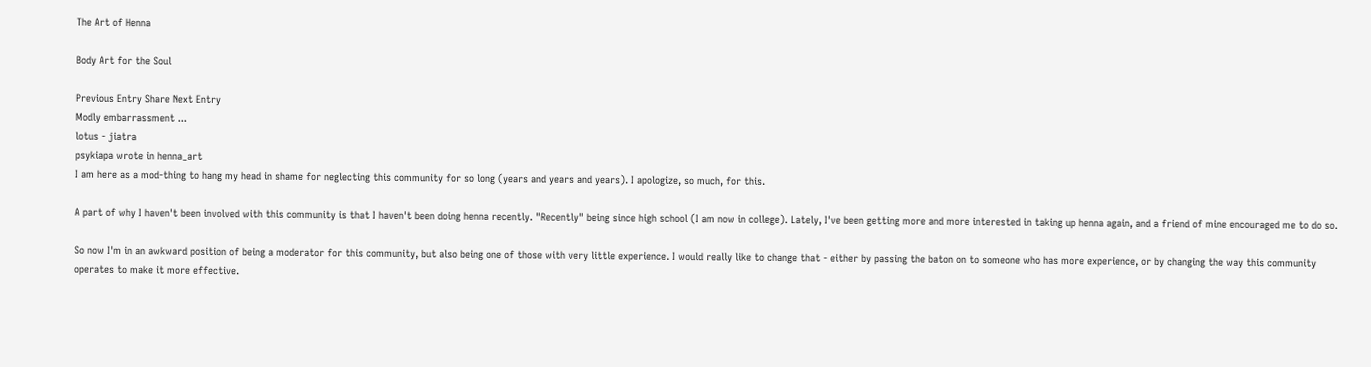The Art of Henna

Body Art for the Soul

Previous Entry Share Next Entry
Modly embarrassment ...
lotus - jiatra
psykiapa wrote in henna_art
I am here as a mod-thing to hang my head in shame for neglecting this community for so long (years and years and years). I apologize, so much, for this.

A part of why I haven't been involved with this community is that I haven't been doing henna recently. "Recently" being since high school (I am now in college). Lately, I've been getting more and more interested in taking up henna again, and a friend of mine encouraged me to do so.

So now I'm in an awkward position of being a moderator for this community, but also being one of those with very little experience. I would really like to change that - either by passing the baton on to someone who has more experience, or by changing the way this community operates to make it more effective.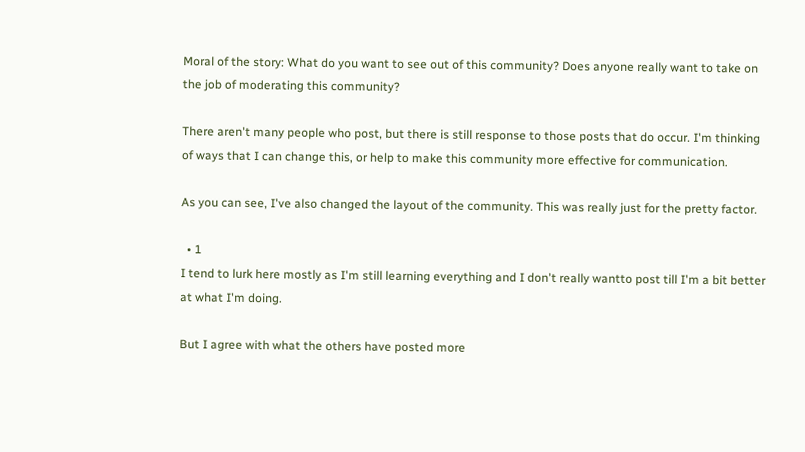Moral of the story: What do you want to see out of this community? Does anyone really want to take on the job of moderating this community?

There aren't many people who post, but there is still response to those posts that do occur. I'm thinking of ways that I can change this, or help to make this community more effective for communication.

As you can see, I've also changed the layout of the community. This was really just for the pretty factor.

  • 1
I tend to lurk here mostly as I'm still learning everything and I don't really wantto post till I'm a bit better at what I'm doing.

But I agree with what the others have posted more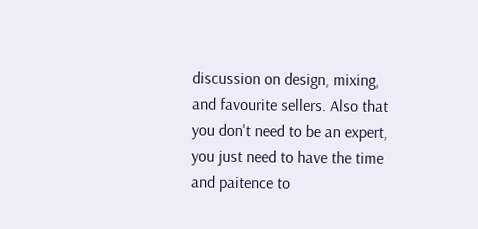discussion on design, mixing, and favourite sellers. Also that you don't need to be an expert, you just need to have the time and paitence to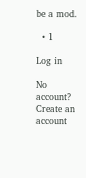be a mod.

  • 1

Log in

No account? Create an account